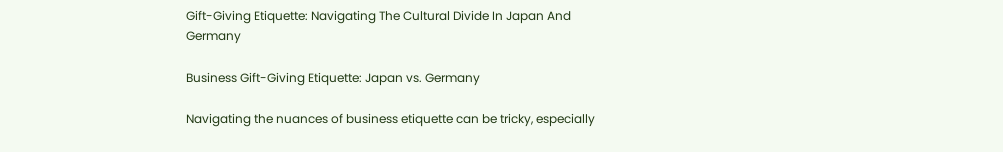Gift-Giving Etiquette: Navigating The Cultural Divide In Japan And Germany

Business Gift-Giving Etiquette: Japan vs. Germany

Navigating the nuances of business etiquette can be tricky, especially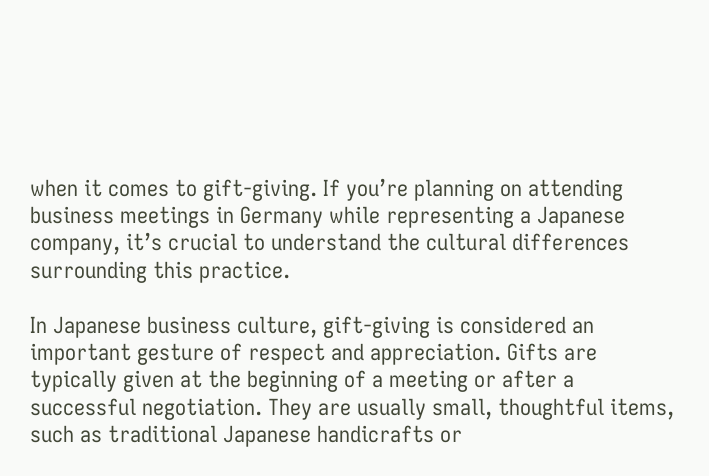when it comes to gift-giving. If you’re planning on attending business meetings in Germany while representing a Japanese company, it’s crucial to understand the cultural differences surrounding this practice.

In Japanese business culture, gift-giving is considered an important gesture of respect and appreciation. Gifts are typically given at the beginning of a meeting or after a successful negotiation. They are usually small, thoughtful items, such as traditional Japanese handicrafts or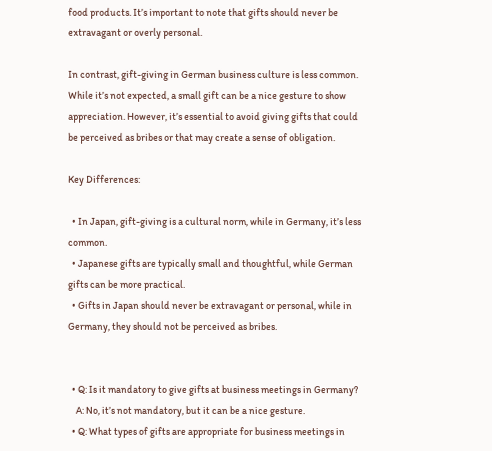food products. It’s important to note that gifts should never be extravagant or overly personal.

In contrast, gift-giving in German business culture is less common. While it’s not expected, a small gift can be a nice gesture to show appreciation. However, it’s essential to avoid giving gifts that could be perceived as bribes or that may create a sense of obligation.

Key Differences:

  • In Japan, gift-giving is a cultural norm, while in Germany, it’s less common.
  • Japanese gifts are typically small and thoughtful, while German gifts can be more practical.
  • Gifts in Japan should never be extravagant or personal, while in Germany, they should not be perceived as bribes.


  • Q: Is it mandatory to give gifts at business meetings in Germany?
    A: No, it’s not mandatory, but it can be a nice gesture.
  • Q: What types of gifts are appropriate for business meetings in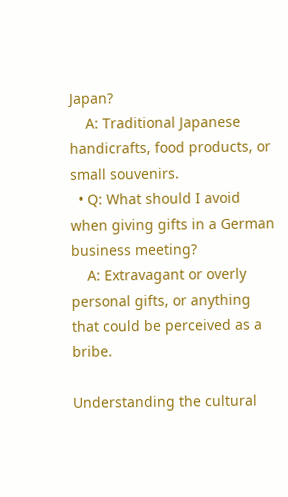Japan?
    A: Traditional Japanese handicrafts, food products, or small souvenirs.
  • Q: What should I avoid when giving gifts in a German business meeting?
    A: Extravagant or overly personal gifts, or anything that could be perceived as a bribe.

Understanding the cultural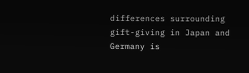differences surrounding gift-giving in Japan and Germany is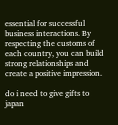essential for successful business interactions. By respecting the customs of each country, you can build strong relationships and create a positive impression.

do i need to give gifts to japan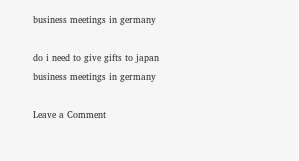business meetings in germany

do i need to give gifts to japan business meetings in germany

Leave a Comment